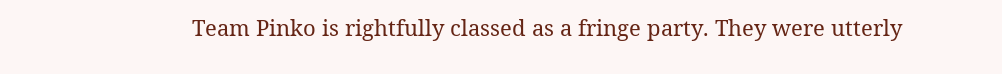Team Pinko is rightfully classed as a fringe party. They were utterly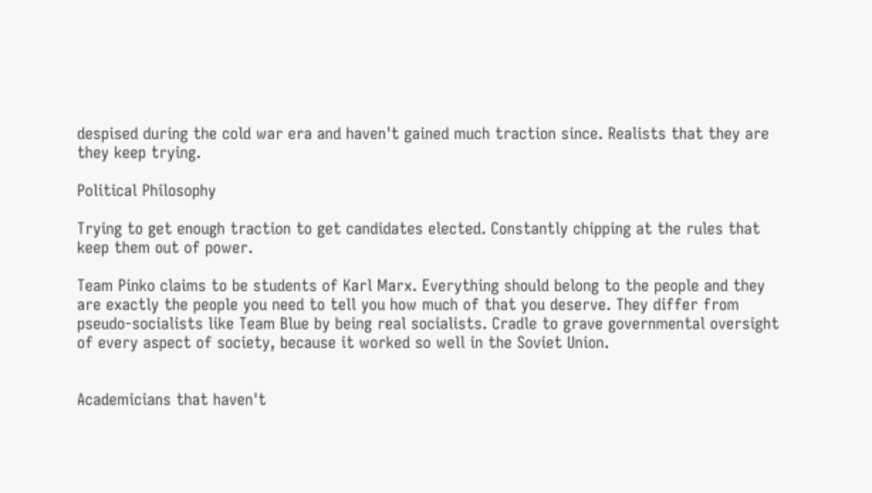despised during the cold war era and haven't gained much traction since. Realists that they are they keep trying.

Political Philosophy

Trying to get enough traction to get candidates elected. Constantly chipping at the rules that keep them out of power.

Team Pinko claims to be students of Karl Marx. Everything should belong to the people and they are exactly the people you need to tell you how much of that you deserve. They differ from pseudo-socialists like Team Blue by being real socialists. Cradle to grave governmental oversight of every aspect of society, because it worked so well in the Soviet Union.


Academicians that haven't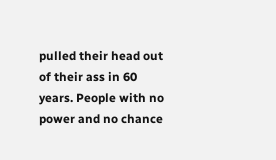pulled their head out of their ass in 60 years. People with no power and no chance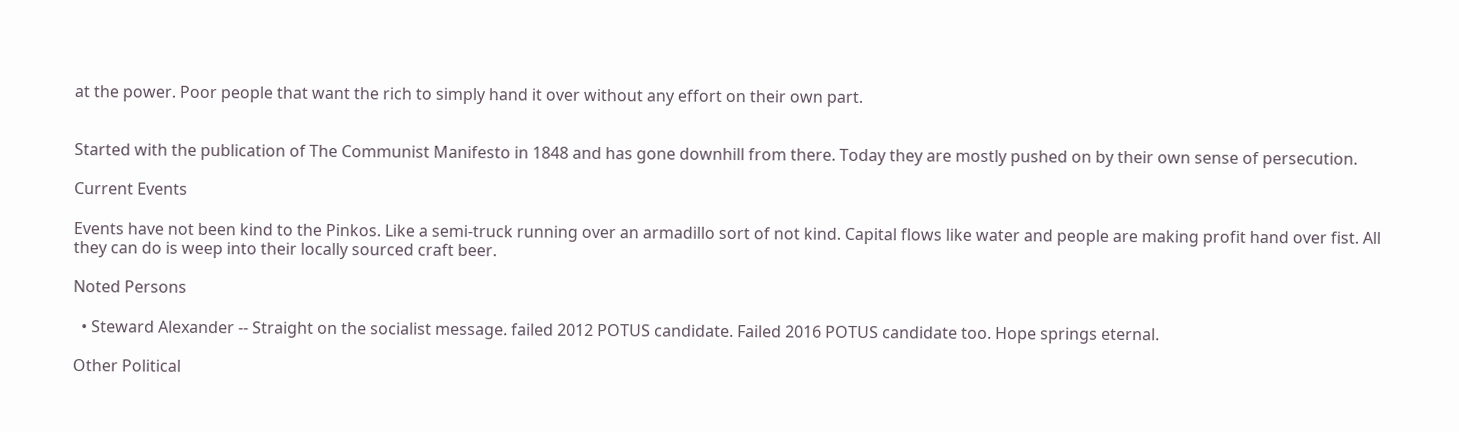at the power. Poor people that want the rich to simply hand it over without any effort on their own part.


Started with the publication of The Communist Manifesto in 1848 and has gone downhill from there. Today they are mostly pushed on by their own sense of persecution.

Current Events

Events have not been kind to the Pinkos. Like a semi-truck running over an armadillo sort of not kind. Capital flows like water and people are making profit hand over fist. All they can do is weep into their locally sourced craft beer.

Noted Persons

  • Steward Alexander -- Straight on the socialist message. failed 2012 POTUS candidate. Failed 2016 POTUS candidate too. Hope springs eternal.

Other Political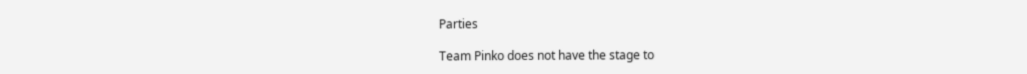Parties

Team Pinko does not have the stage to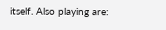itself. Also playing are: